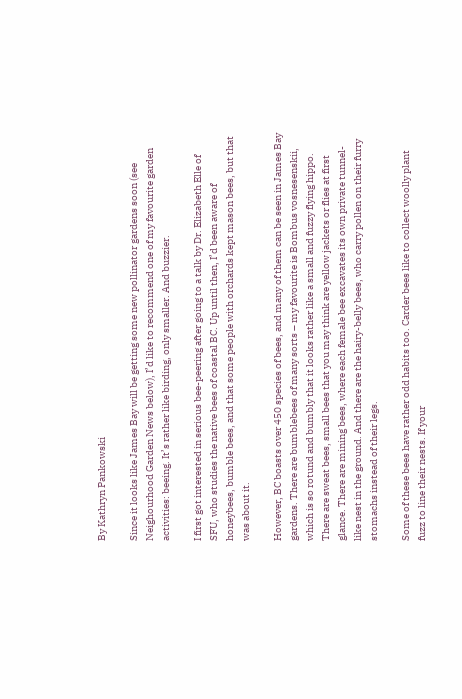By Kathryn Pankowski

Since it looks like James Bay will be getting some new pollinator gardens soon (see Neighourhood Garden News below), I’d like to recommend one of my favourite garden activities: beeing. It’s rather like birding, only smaller. And buzzier.

I first got interested in serious bee-peering after going to a talk by Dr. Elizabeth Elle of SFU, who studies the native bees of coastal BC. Up until then, I’d been aware of honeybees, bumble bees, and that some people with orchards kept mason bees, but that was about it.

However, BC boasts over 450 species of bees, and many of them can be seen in James Bay gardens. There are bumblebees of many sorts – my favourite is Bombus vosnesenskii, which is so rotund and bumbly that it looks rather like a small and fuzzy flying hippo. There are sweat bees, small bees that you may think are yellow jackets or flies at first glance. There are mining bees, where each female bee excavates its own private tunnel-like nest in the ground. And there are the hairy-belly bees, who carry pollen on their furry stomachs instead of their legs.

Some of these bees have rather odd habits too. Carder bees like to collect woolly plant fuzz to line their nests. If your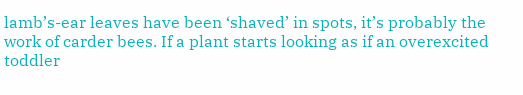lamb’s-ear leaves have been ‘shaved’ in spots, it’s probably the work of carder bees. If a plant starts looking as if an overexcited toddler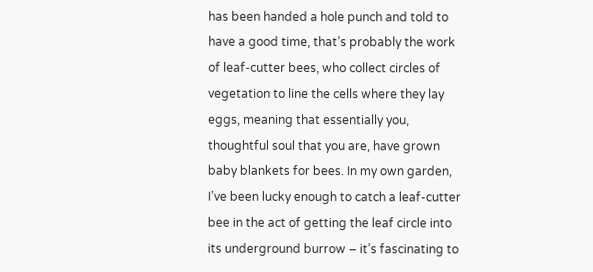has been handed a hole punch and told to have a good time, that’s probably the work of leaf-cutter bees, who collect circles of vegetation to line the cells where they lay eggs, meaning that essentially you, thoughtful soul that you are, have grown baby blankets for bees. In my own garden, I’ve been lucky enough to catch a leaf-cutter bee in the act of getting the leaf circle into its underground burrow – it’s fascinating to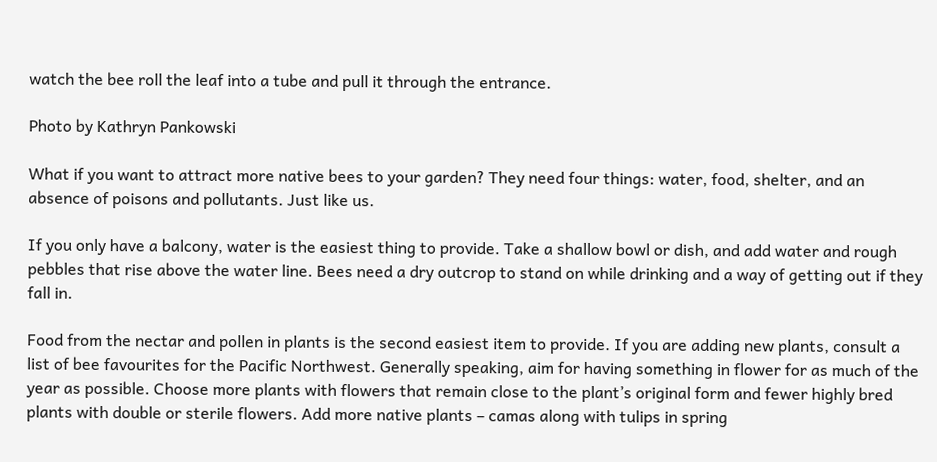watch the bee roll the leaf into a tube and pull it through the entrance.

Photo by Kathryn Pankowski

What if you want to attract more native bees to your garden? They need four things: water, food, shelter, and an absence of poisons and pollutants. Just like us.

If you only have a balcony, water is the easiest thing to provide. Take a shallow bowl or dish, and add water and rough pebbles that rise above the water line. Bees need a dry outcrop to stand on while drinking and a way of getting out if they fall in.

Food from the nectar and pollen in plants is the second easiest item to provide. If you are adding new plants, consult a list of bee favourites for the Pacific Northwest. Generally speaking, aim for having something in flower for as much of the year as possible. Choose more plants with flowers that remain close to the plant’s original form and fewer highly bred plants with double or sterile flowers. Add more native plants – camas along with tulips in spring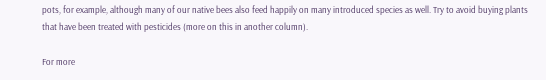pots, for example, although many of our native bees also feed happily on many introduced species as well. Try to avoid buying plants that have been treated with pesticides (more on this in another column).

For more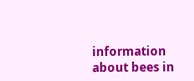information about bees in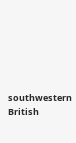southwestern British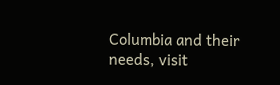Columbia and their needs, visit